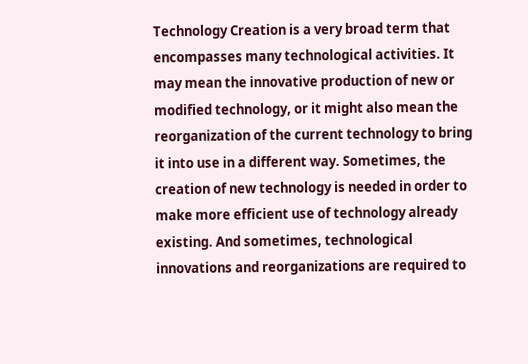Technology Creation is a very broad term that encompasses many technological activities. It may mean the innovative production of new or modified technology, or it might also mean the reorganization of the current technology to bring it into use in a different way. Sometimes, the creation of new technology is needed in order to make more efficient use of technology already existing. And sometimes, technological innovations and reorganizations are required to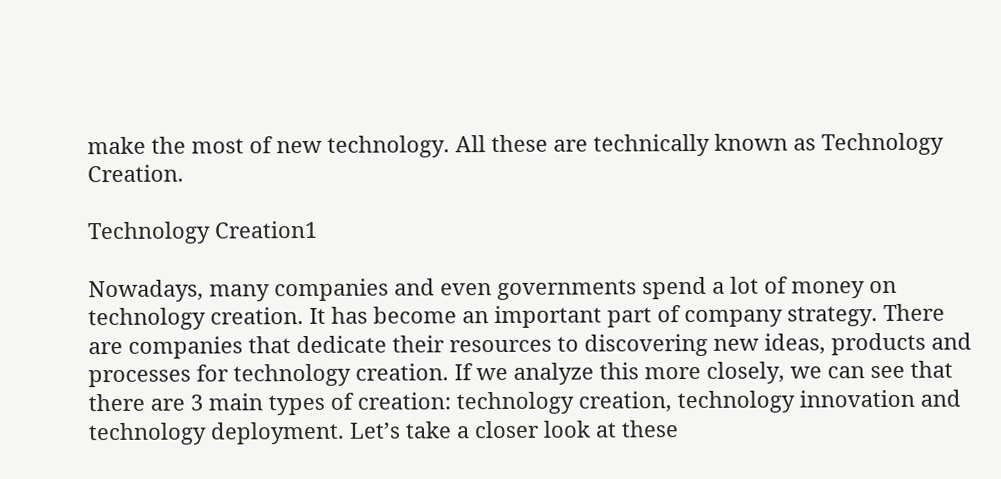make the most of new technology. All these are technically known as Technology Creation.

Technology Creation1

Nowadays, many companies and even governments spend a lot of money on technology creation. It has become an important part of company strategy. There are companies that dedicate their resources to discovering new ideas, products and processes for technology creation. If we analyze this more closely, we can see that there are 3 main types of creation: technology creation, technology innovation and technology deployment. Let’s take a closer look at these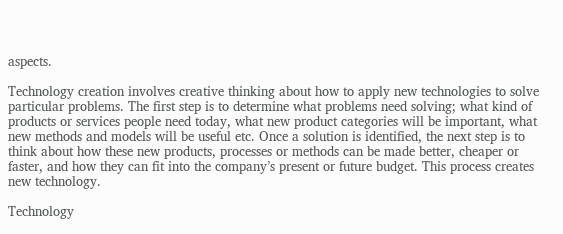aspects.

Technology creation involves creative thinking about how to apply new technologies to solve particular problems. The first step is to determine what problems need solving; what kind of products or services people need today, what new product categories will be important, what new methods and models will be useful etc. Once a solution is identified, the next step is to think about how these new products, processes or methods can be made better, cheaper or faster, and how they can fit into the company’s present or future budget. This process creates new technology.

Technology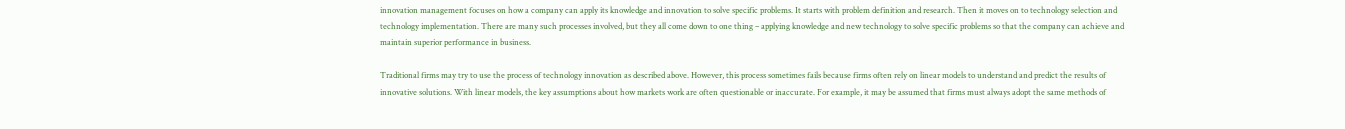innovation management focuses on how a company can apply its knowledge and innovation to solve specific problems. It starts with problem definition and research. Then it moves on to technology selection and technology implementation. There are many such processes involved, but they all come down to one thing – applying knowledge and new technology to solve specific problems so that the company can achieve and maintain superior performance in business.

Traditional firms may try to use the process of technology innovation as described above. However, this process sometimes fails because firms often rely on linear models to understand and predict the results of innovative solutions. With linear models, the key assumptions about how markets work are often questionable or inaccurate. For example, it may be assumed that firms must always adopt the same methods of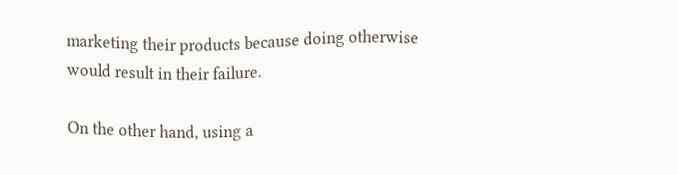marketing their products because doing otherwise would result in their failure.

On the other hand, using a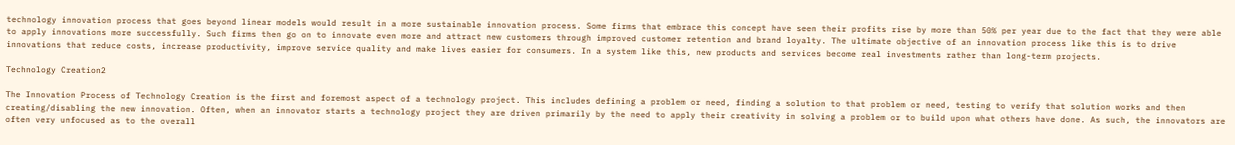technology innovation process that goes beyond linear models would result in a more sustainable innovation process. Some firms that embrace this concept have seen their profits rise by more than 50% per year due to the fact that they were able to apply innovations more successfully. Such firms then go on to innovate even more and attract new customers through improved customer retention and brand loyalty. The ultimate objective of an innovation process like this is to drive innovations that reduce costs, increase productivity, improve service quality and make lives easier for consumers. In a system like this, new products and services become real investments rather than long-term projects.

Technology Creation2

The Innovation Process of Technology Creation is the first and foremost aspect of a technology project. This includes defining a problem or need, finding a solution to that problem or need, testing to verify that solution works and then creating/disabling the new innovation. Often, when an innovator starts a technology project they are driven primarily by the need to apply their creativity in solving a problem or to build upon what others have done. As such, the innovators are often very unfocused as to the overall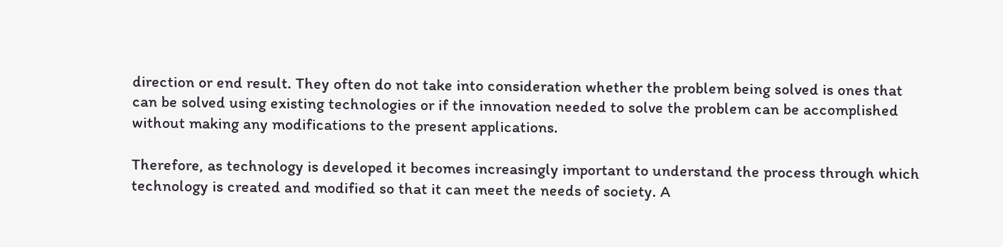direction or end result. They often do not take into consideration whether the problem being solved is ones that can be solved using existing technologies or if the innovation needed to solve the problem can be accomplished without making any modifications to the present applications.

Therefore, as technology is developed it becomes increasingly important to understand the process through which technology is created and modified so that it can meet the needs of society. A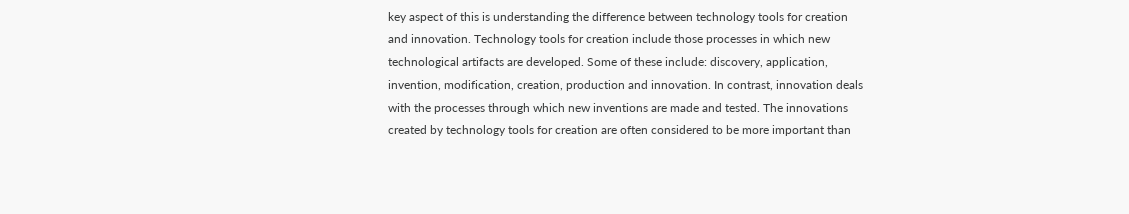key aspect of this is understanding the difference between technology tools for creation and innovation. Technology tools for creation include those processes in which new technological artifacts are developed. Some of these include: discovery, application, invention, modification, creation, production and innovation. In contrast, innovation deals with the processes through which new inventions are made and tested. The innovations created by technology tools for creation are often considered to be more important than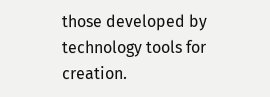those developed by technology tools for creation.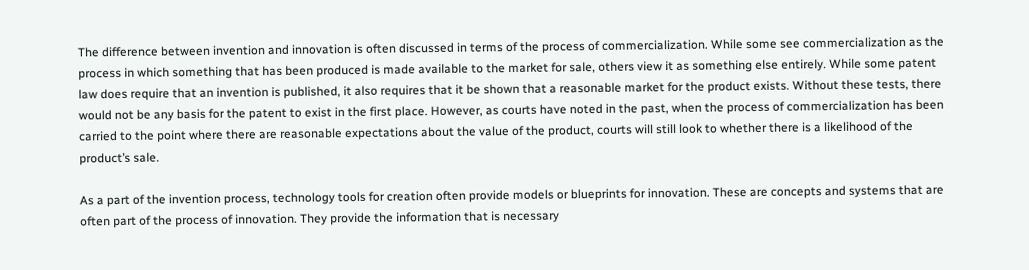The difference between invention and innovation is often discussed in terms of the process of commercialization. While some see commercialization as the process in which something that has been produced is made available to the market for sale, others view it as something else entirely. While some patent law does require that an invention is published, it also requires that it be shown that a reasonable market for the product exists. Without these tests, there would not be any basis for the patent to exist in the first place. However, as courts have noted in the past, when the process of commercialization has been carried to the point where there are reasonable expectations about the value of the product, courts will still look to whether there is a likelihood of the product’s sale.

As a part of the invention process, technology tools for creation often provide models or blueprints for innovation. These are concepts and systems that are often part of the process of innovation. They provide the information that is necessary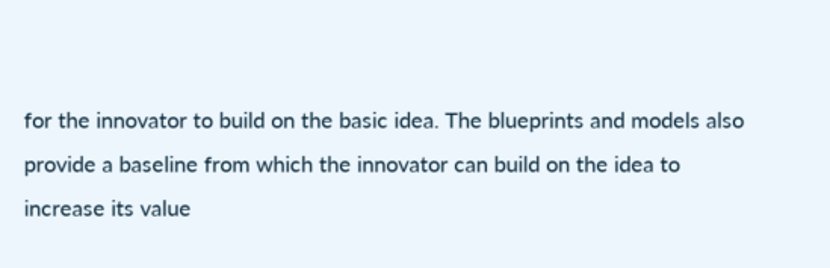for the innovator to build on the basic idea. The blueprints and models also provide a baseline from which the innovator can build on the idea to increase its value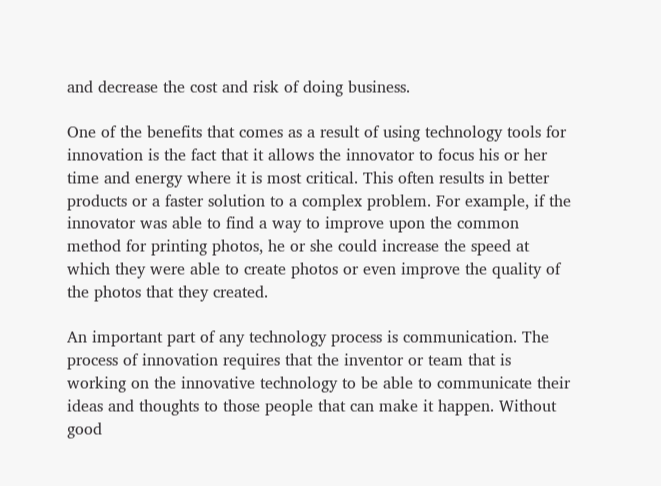and decrease the cost and risk of doing business.

One of the benefits that comes as a result of using technology tools for innovation is the fact that it allows the innovator to focus his or her time and energy where it is most critical. This often results in better products or a faster solution to a complex problem. For example, if the innovator was able to find a way to improve upon the common method for printing photos, he or she could increase the speed at which they were able to create photos or even improve the quality of the photos that they created.

An important part of any technology process is communication. The process of innovation requires that the inventor or team that is working on the innovative technology to be able to communicate their ideas and thoughts to those people that can make it happen. Without good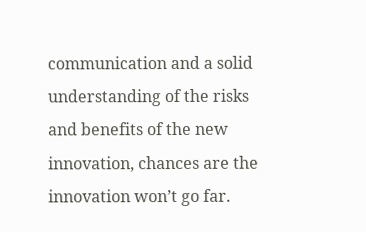communication and a solid understanding of the risks and benefits of the new innovation, chances are the innovation won’t go far.